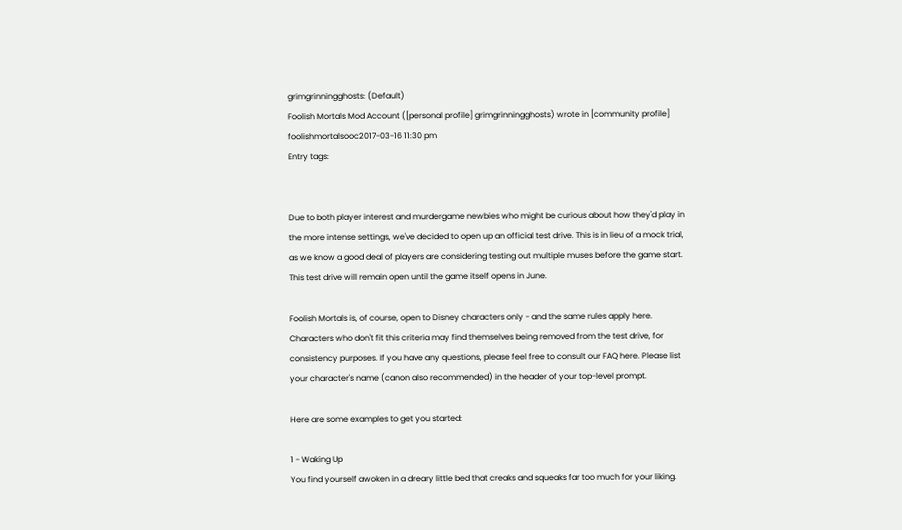grimgrinningghosts: (Default)
Foolish Mortals Mod Account ([personal profile] grimgrinningghosts) wrote in [community profile] foolishmortalsooc2017-03-16 11:30 pm
Entry tags:


Due to both player interest and murdergame newbies who might be curious about how they'd play in the more intense settings, we've decided to open up an official test drive. This is in lieu of a mock trial, as we know a good deal of players are considering testing out multiple muses before the game start. This test drive will remain open until the game itself opens in June.

Foolish Mortals is, of course, open to Disney characters only - and the same rules apply here. Characters who don't fit this criteria may find themselves being removed from the test drive, for consistency purposes. If you have any questions, please feel free to consult our FAQ here. Please list your character's name (canon also recommended) in the header of your top-level prompt.

Here are some examples to get you started:

1 - Waking Up
You find yourself awoken in a dreary little bed that creaks and squeaks far too much for your liking.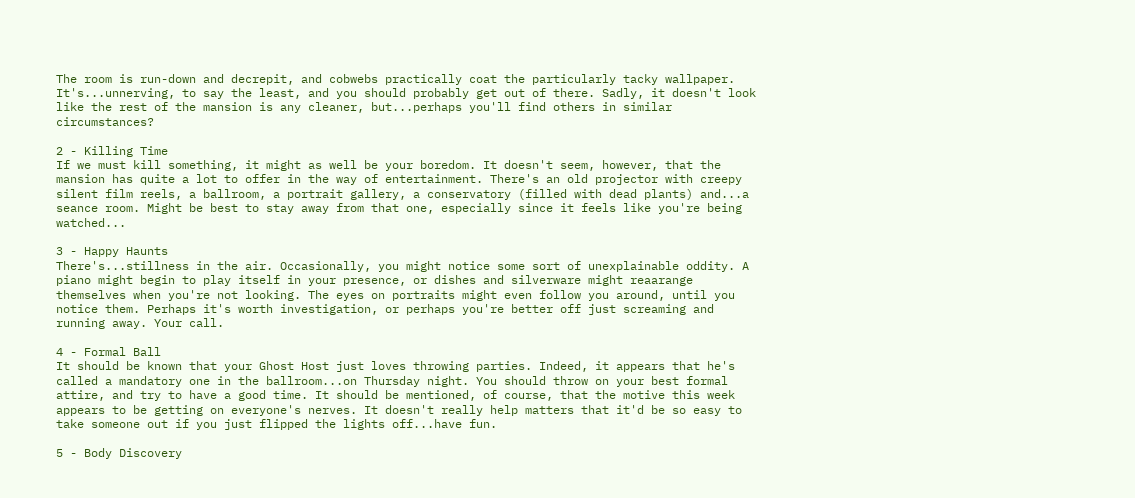The room is run-down and decrepit, and cobwebs practically coat the particularly tacky wallpaper. It's...unnerving, to say the least, and you should probably get out of there. Sadly, it doesn't look like the rest of the mansion is any cleaner, but...perhaps you'll find others in similar circumstances?

2 - Killing Time
If we must kill something, it might as well be your boredom. It doesn't seem, however, that the mansion has quite a lot to offer in the way of entertainment. There's an old projector with creepy silent film reels, a ballroom, a portrait gallery, a conservatory (filled with dead plants) and...a seance room. Might be best to stay away from that one, especially since it feels like you're being watched...

3 - Happy Haunts
There's...stillness in the air. Occasionally, you might notice some sort of unexplainable oddity. A piano might begin to play itself in your presence, or dishes and silverware might reaarange themselves when you're not looking. The eyes on portraits might even follow you around, until you notice them. Perhaps it's worth investigation, or perhaps you're better off just screaming and running away. Your call.

4 - Formal Ball
It should be known that your Ghost Host just loves throwing parties. Indeed, it appears that he's called a mandatory one in the ballroom...on Thursday night. You should throw on your best formal attire, and try to have a good time. It should be mentioned, of course, that the motive this week appears to be getting on everyone's nerves. It doesn't really help matters that it'd be so easy to take someone out if you just flipped the lights off...have fun.

5 - Body Discovery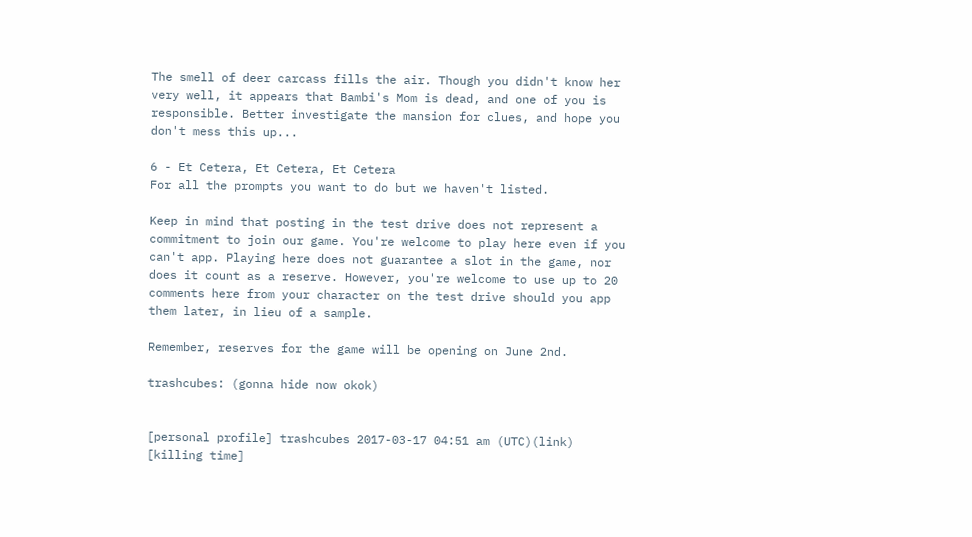The smell of deer carcass fills the air. Though you didn't know her very well, it appears that Bambi's Mom is dead, and one of you is responsible. Better investigate the mansion for clues, and hope you don't mess this up...

6 - Et Cetera, Et Cetera, Et Cetera
For all the prompts you want to do but we haven't listed.

Keep in mind that posting in the test drive does not represent a commitment to join our game. You're welcome to play here even if you can't app. Playing here does not guarantee a slot in the game, nor does it count as a reserve. However, you're welcome to use up to 20 comments here from your character on the test drive should you app them later, in lieu of a sample.

Remember, reserves for the game will be opening on June 2nd.

trashcubes: (gonna hide now okok)


[personal profile] trashcubes 2017-03-17 04:51 am (UTC)(link)
[killing time]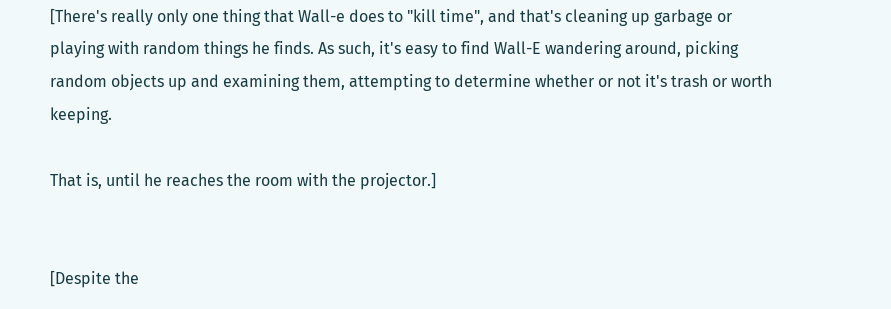[There's really only one thing that Wall-e does to "kill time", and that's cleaning up garbage or playing with random things he finds. As such, it's easy to find Wall-E wandering around, picking random objects up and examining them, attempting to determine whether or not it's trash or worth keeping.

That is, until he reaches the room with the projector.]


[Despite the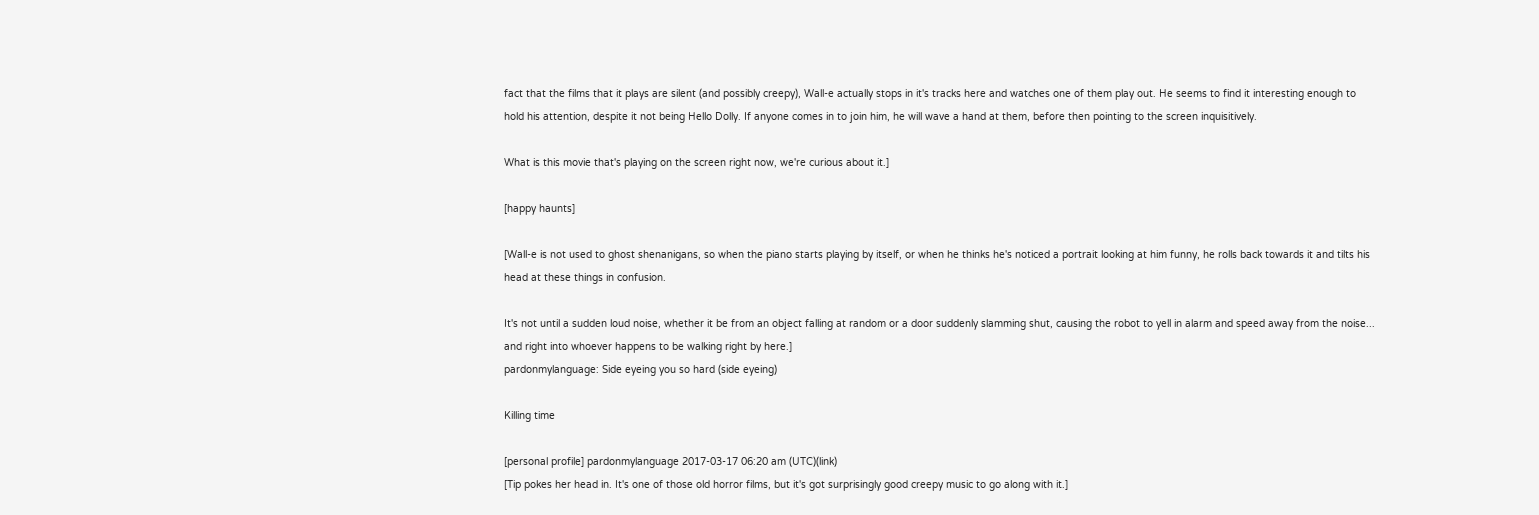fact that the films that it plays are silent (and possibly creepy), Wall-e actually stops in it's tracks here and watches one of them play out. He seems to find it interesting enough to hold his attention, despite it not being Hello Dolly. If anyone comes in to join him, he will wave a hand at them, before then pointing to the screen inquisitively.

What is this movie that's playing on the screen right now, we're curious about it.]

[happy haunts]

[Wall-e is not used to ghost shenanigans, so when the piano starts playing by itself, or when he thinks he's noticed a portrait looking at him funny, he rolls back towards it and tilts his head at these things in confusion.

It's not until a sudden loud noise, whether it be from an object falling at random or a door suddenly slamming shut, causing the robot to yell in alarm and speed away from the noise... and right into whoever happens to be walking right by here.]
pardonmylanguage: Side eyeing you so hard (side eyeing)

Killing time

[personal profile] pardonmylanguage 2017-03-17 06:20 am (UTC)(link)
[Tip pokes her head in. It's one of those old horror films, but it's got surprisingly good creepy music to go along with it.]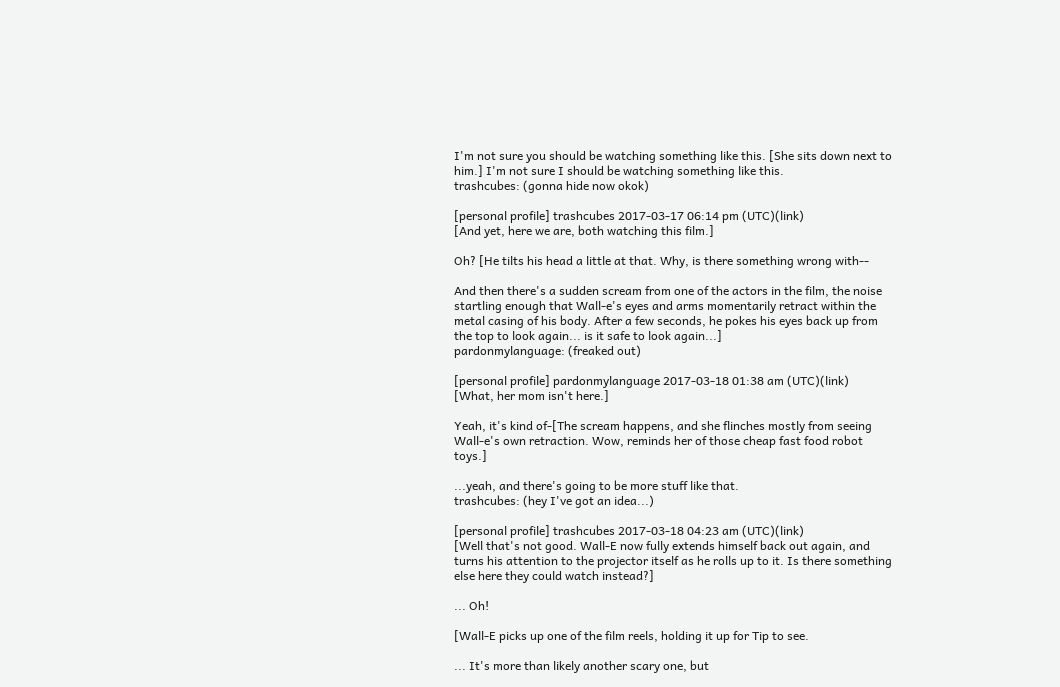I'm not sure you should be watching something like this. [She sits down next to him.] I'm not sure I should be watching something like this.
trashcubes: (gonna hide now okok)

[personal profile] trashcubes 2017-03-17 06:14 pm (UTC)(link)
[And yet, here we are, both watching this film.]

Oh? [He tilts his head a little at that. Why, is there something wrong with--

And then there's a sudden scream from one of the actors in the film, the noise startling enough that Wall-e's eyes and arms momentarily retract within the metal casing of his body. After a few seconds, he pokes his eyes back up from the top to look again... is it safe to look again...]
pardonmylanguage: (freaked out)

[personal profile] pardonmylanguage 2017-03-18 01:38 am (UTC)(link)
[What, her mom isn't here.]

Yeah, it's kind of-[The scream happens, and she flinches mostly from seeing Wall-e's own retraction. Wow, reminds her of those cheap fast food robot toys.]

...yeah, and there's going to be more stuff like that.
trashcubes: (hey I've got an idea...)

[personal profile] trashcubes 2017-03-18 04:23 am (UTC)(link)
[Well that's not good. Wall-E now fully extends himself back out again, and turns his attention to the projector itself as he rolls up to it. Is there something else here they could watch instead?]

... Oh!

[Wall-E picks up one of the film reels, holding it up for Tip to see.

... It's more than likely another scary one, but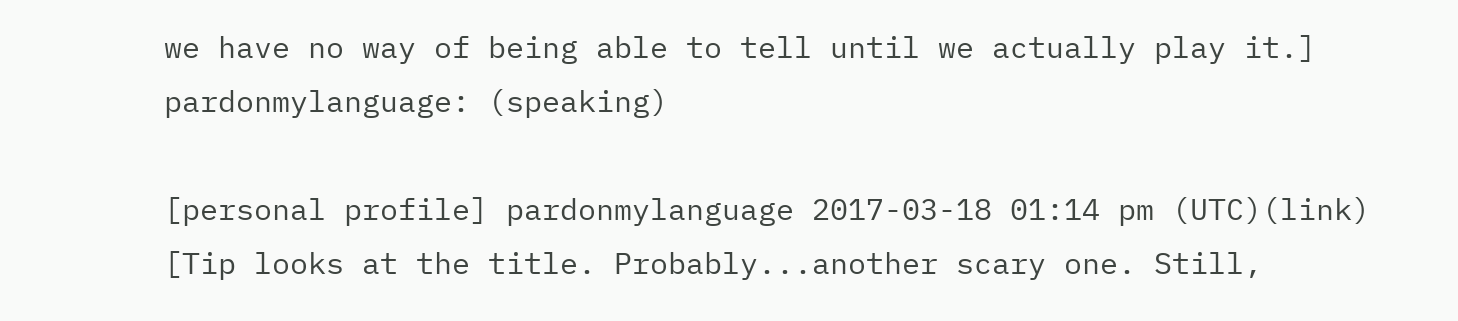we have no way of being able to tell until we actually play it.]
pardonmylanguage: (speaking)

[personal profile] pardonmylanguage 2017-03-18 01:14 pm (UTC)(link)
[Tip looks at the title. Probably...another scary one. Still,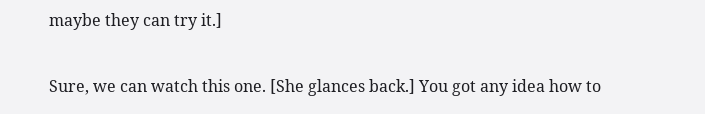maybe they can try it.]

Sure, we can watch this one. [She glances back.] You got any idea how to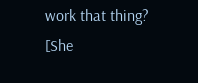work that thing? [She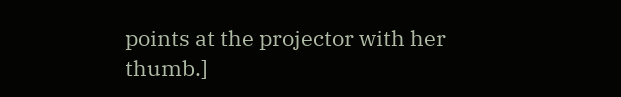points at the projector with her thumb.]